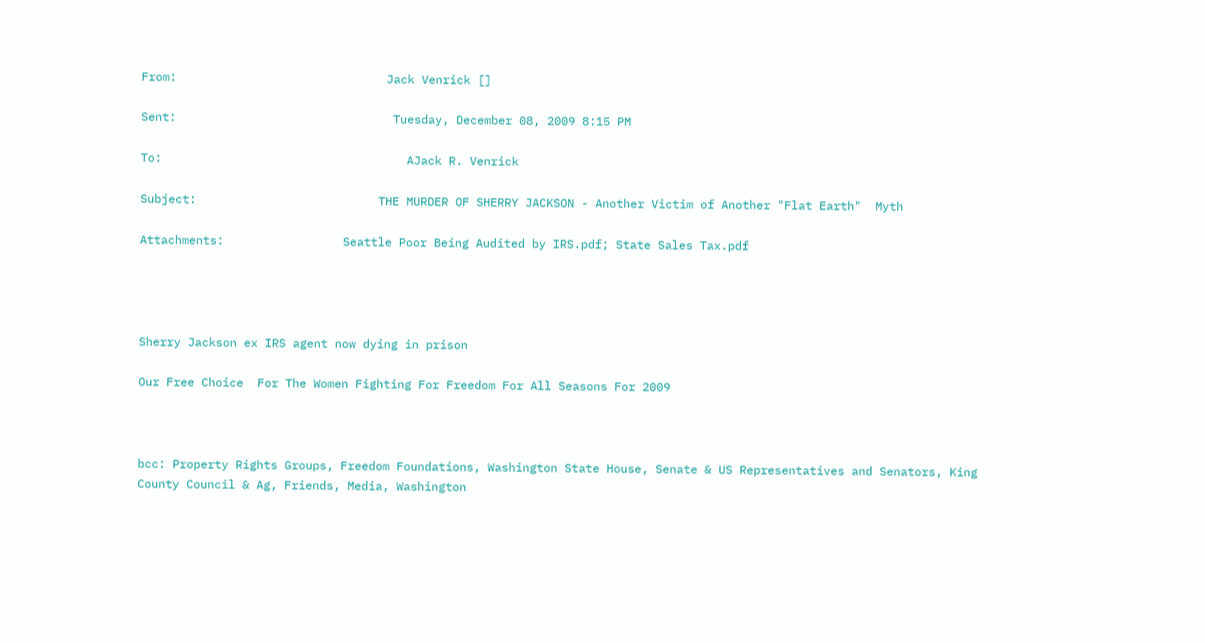From:                              Jack Venrick []

Sent:                               Tuesday, December 08, 2009 8:15 PM

To:                                   AJack R. Venrick

Subject:                          THE MURDER OF SHERRY JACKSON - Another Victim of Another "Flat Earth"  Myth

Attachments:                 Seattle Poor Being Audited by IRS.pdf; State Sales Tax.pdf




Sherry Jackson ex IRS agent now dying in prison

Our Free Choice  For The Women Fighting For Freedom For All Seasons For 2009



bcc: Property Rights Groups, Freedom Foundations, Washington State House, Senate & US Representatives and Senators, King County Council & Ag, Friends, Media, Washington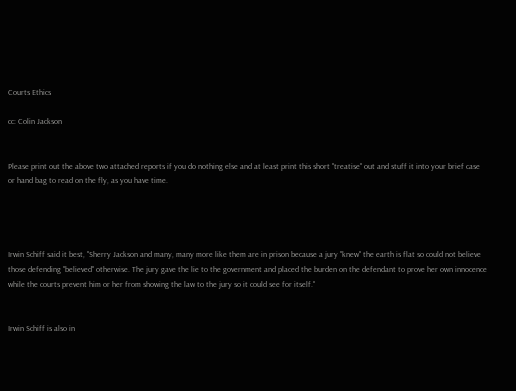Courts Ethics

cc: Colin Jackson


Please print out the above two attached reports if you do nothing else and at least print this short "treatise" out and stuff it into your brief case or hand bag to read on the fly, as you have time.




Irwin Schiff said it best, "Sherry Jackson and many, many more like them are in prison because a jury "knew" the earth is flat so could not believe those defending "believed" otherwise. The jury gave the lie to the government and placed the burden on the defendant to prove her own innocence while the courts prevent him or her from showing the law to the jury so it could see for itself."


Irwin Schiff is also in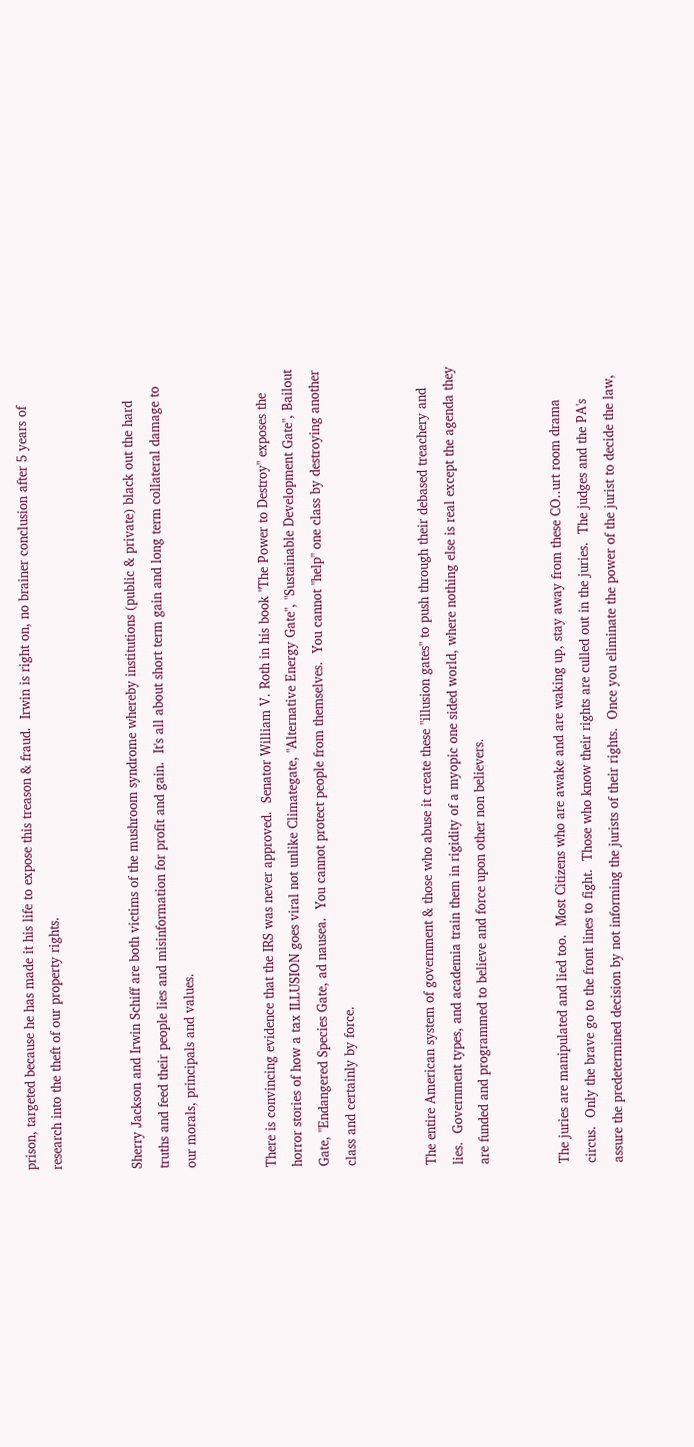prison, targeted because he has made it his life to expose this treason & fraud.  Irwin is right on, no brainer conclusion after 5 years of research into the theft of our property rights.


Sherry Jackson and Irwin Schiff are both victims of the mushroom syndrome whereby institutions (public & private) black out the hard truths and feed their people lies and misinformation for profit and gain.  It's all about short term gain and long term collateral damage to our morals, principals and values.


There is convincing evidence that the IRS was never approved.  Senator William V. Roth in his book "The Power to Destroy" exposes the horror stories of how a tax ILLUSION goes viral not unlike Climategate, "Alternative Energy Gate", "Sustainable Development Gate", Bailout Gate, "Endangered Species Gate, ad nausea.  You cannot protect people from themselves.  You cannot "help" one class by destroying another class and certainly by force.


The entire American system of government & those who abuse it create these "illusion gates" to push through their debased treachery and lies.  Government types, and academia train them in rigidity of a myopic one sided world, where nothing else is real except the agenda they are funded and programmed to believe and force upon other non believers.


The juries are manipulated and lied too.  Most Citizens who are awake and are waking up, stay away from these CO..urt room drama circus.  Only the brave go to the front lines to fight.  Those who know their rights are culled out in the juries.  The judges and the PA's assure the predetermined decision by not informing the jurists of their rights.  Once you eliminate the power of the jurist to decide the law,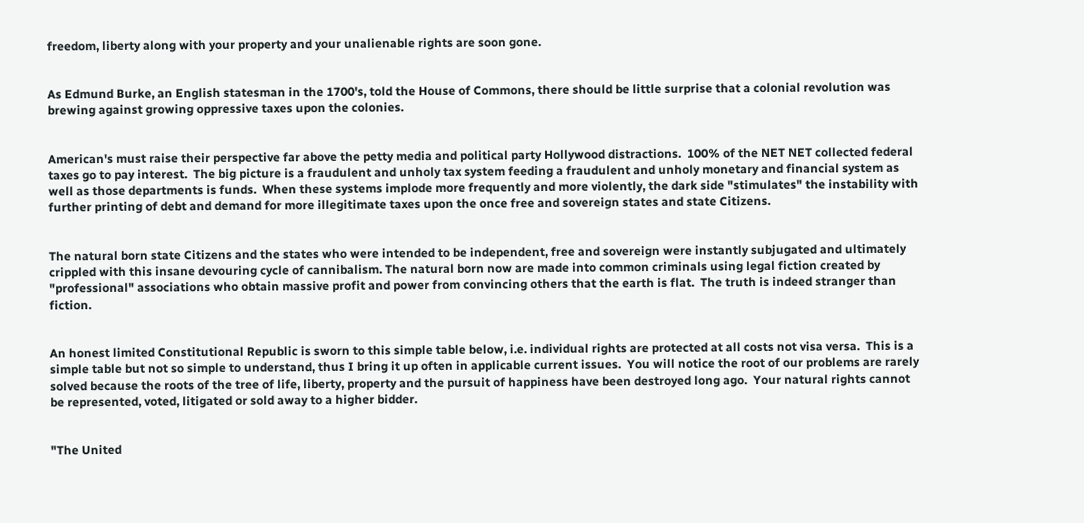freedom, liberty along with your property and your unalienable rights are soon gone.


As Edmund Burke, an English statesman in the 1700's, told the House of Commons, there should be little surprise that a colonial revolution was brewing against growing oppressive taxes upon the colonies.


American's must raise their perspective far above the petty media and political party Hollywood distractions.  100% of the NET NET collected federal taxes go to pay interest.  The big picture is a fraudulent and unholy tax system feeding a fraudulent and unholy monetary and financial system as well as those departments is funds.  When these systems implode more frequently and more violently, the dark side "stimulates" the instability with further printing of debt and demand for more illegitimate taxes upon the once free and sovereign states and state Citizens.


The natural born state Citizens and the states who were intended to be independent, free and sovereign were instantly subjugated and ultimately crippled with this insane devouring cycle of cannibalism. The natural born now are made into common criminals using legal fiction created by "professional" associations who obtain massive profit and power from convincing others that the earth is flat.  The truth is indeed stranger than fiction.


An honest limited Constitutional Republic is sworn to this simple table below, i.e. individual rights are protected at all costs not visa versa.  This is a simple table but not so simple to understand, thus I bring it up often in applicable current issues.  You will notice the root of our problems are rarely solved because the roots of the tree of life, liberty, property and the pursuit of happiness have been destroyed long ago.  Your natural rights cannot be represented, voted, litigated or sold away to a higher bidder.


"The United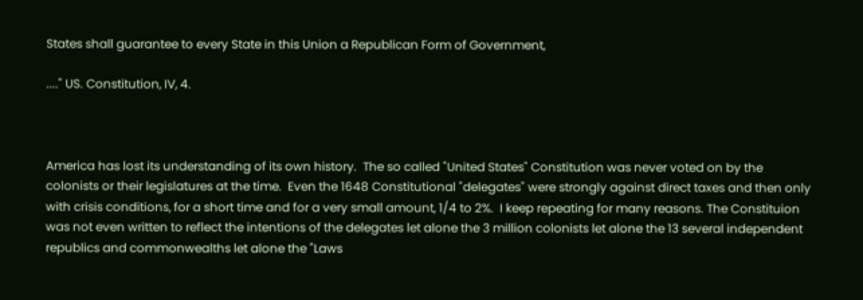States shall guarantee to every State in this Union a Republican Form of Government,

...." US. Constitution, IV, 4.



America has lost its understanding of its own history.  The so called "United States" Constitution was never voted on by the colonists or their legislatures at the time.  Even the 1648 Constitutional "delegates" were strongly against direct taxes and then only with crisis conditions, for a short time and for a very small amount, 1/4 to 2%.  I keep repeating for many reasons. The Constituion was not even written to reflect the intentions of the delegates let alone the 3 million colonists let alone the 13 several independent republics and commonwealths let alone the "Laws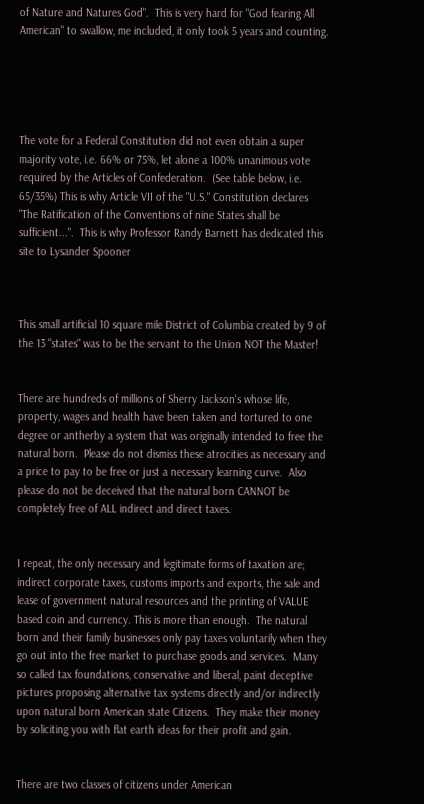of Nature and Natures God".  This is very hard for "God fearing All American" to swallow, me included, it only took 5 years and counting.





The vote for a Federal Constitution did not even obtain a super majority vote, i.e. 66% or 75%, let alone a 100% unanimous vote required by the Articles of Confederation.  (See table below, i.e. 65/35%) This is why Article VII of the "U.S." Constitution declares "The Ratification of the Conventions of nine States shall be sufficient...".  This is why Professor Randy Barnett has dedicated this site to Lysander Spooner



This small artificial 10 square mile District of Columbia created by 9 of the 13 "states" was to be the servant to the Union NOT the Master!


There are hundreds of millions of Sherry Jackson's whose life, property, wages and health have been taken and tortured to one degree or antherby a system that was originally intended to free the natural born.  Please do not dismiss these atrocities as necessary and a price to pay to be free or just a necessary learning curve.  Also please do not be deceived that the natural born CANNOT be completely free of ALL indirect and direct taxes.


I repeat, the only necessary and legitimate forms of taxation are; indirect corporate taxes, customs imports and exports, the sale and lease of government natural resources and the printing of VALUE based coin and currency. This is more than enough.  The natural born and their family businesses only pay taxes voluntarily when they go out into the free market to purchase goods and services.  Many so called tax foundations, conservative and liberal, paint deceptive pictures proposing alternative tax systems directly and/or indirectly upon natural born American state Citizens.  They make their money by soliciting you with flat earth ideas for their profit and gain.


There are two classes of citizens under American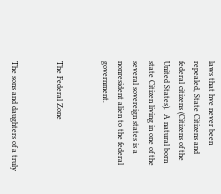laws that hve never been repealed, State Citizens and federal citizens (Citizens of the United States).  A natural born state Citizen living in one of the several sovereign states is a nonresident alien to the federal government.


The Federal Zone


The sons and daughters of a truly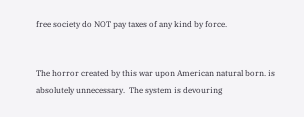free society do NOT pay taxes of any kind by force.


The horror created by this war upon American natural born. is absolutely unnecessary.  The system is devouring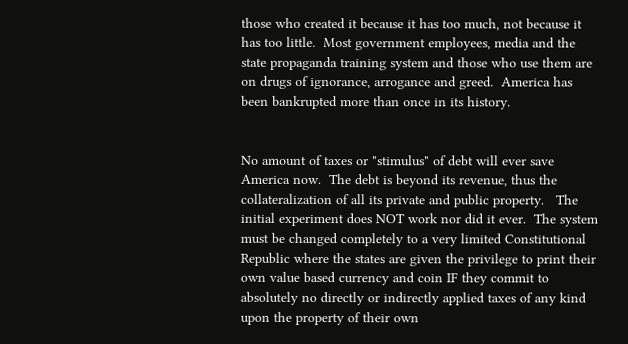those who created it because it has too much, not because it has too little.  Most government employees, media and the state propaganda training system and those who use them are on drugs of ignorance, arrogance and greed.  America has been bankrupted more than once in its history.


No amount of taxes or "stimulus" of debt will ever save America now.  The debt is beyond its revenue, thus the collateralization of all its private and public property.   The initial experiment does NOT work nor did it ever.  The system must be changed completely to a very limited Constitutional Republic where the states are given the privilege to print their own value based currency and coin IF they commit to absolutely no directly or indirectly applied taxes of any kind upon the property of their own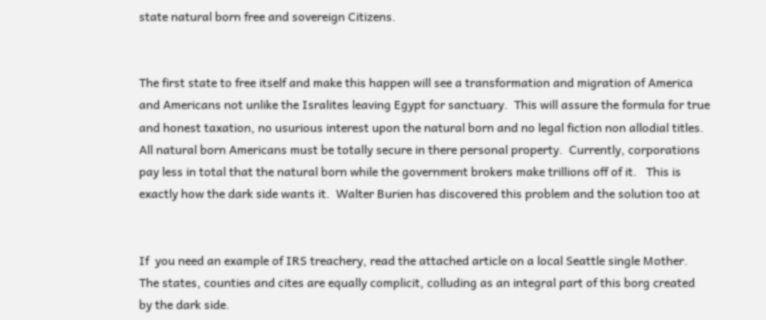state natural born free and sovereign Citizens.


The first state to free itself and make this happen will see a transformation and migration of America and Americans not unlike the Isralites leaving Egypt for sanctuary.  This will assure the formula for true and honest taxation, no usurious interest upon the natural born and no legal fiction non allodial titles.  All natural born Americans must be totally secure in there personal property.  Currently, corporations pay less in total that the natural born while the government brokers make trillions off of it.   This is exactly how the dark side wants it.  Walter Burien has discovered this problem and the solution too at


If  you need an example of IRS treachery, read the attached article on a local Seattle single Mother. The states, counties and cites are equally complicit, colluding as an integral part of this borg created by the dark side.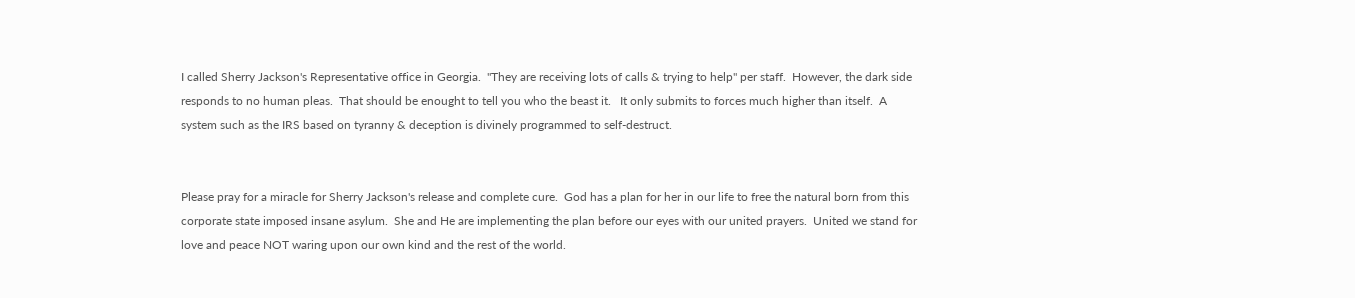I called Sherry Jackson's Representative office in Georgia.  "They are receiving lots of calls & trying to help" per staff.  However, the dark side responds to no human pleas.  That should be enought to tell you who the beast it.   It only submits to forces much higher than itself.  A system such as the IRS based on tyranny & deception is divinely programmed to self-destruct.


Please pray for a miracle for Sherry Jackson's release and complete cure.  God has a plan for her in our life to free the natural born from this corporate state imposed insane asylum.  She and He are implementing the plan before our eyes with our united prayers.  United we stand for love and peace NOT waring upon our own kind and the rest of the world.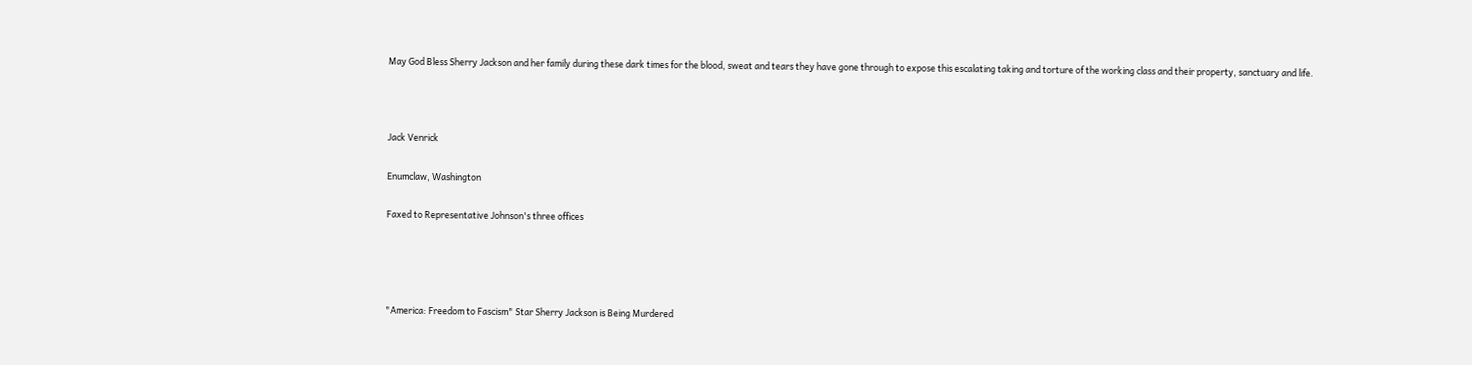May God Bless Sherry Jackson and her family during these dark times for the blood, sweat and tears they have gone through to expose this escalating taking and torture of the working class and their property, sanctuary and life.



Jack Venrick

Enumclaw, Washington

Faxed to Representative Johnson's three offices




"America: Freedom to Fascism" Star Sherry Jackson is Being Murdered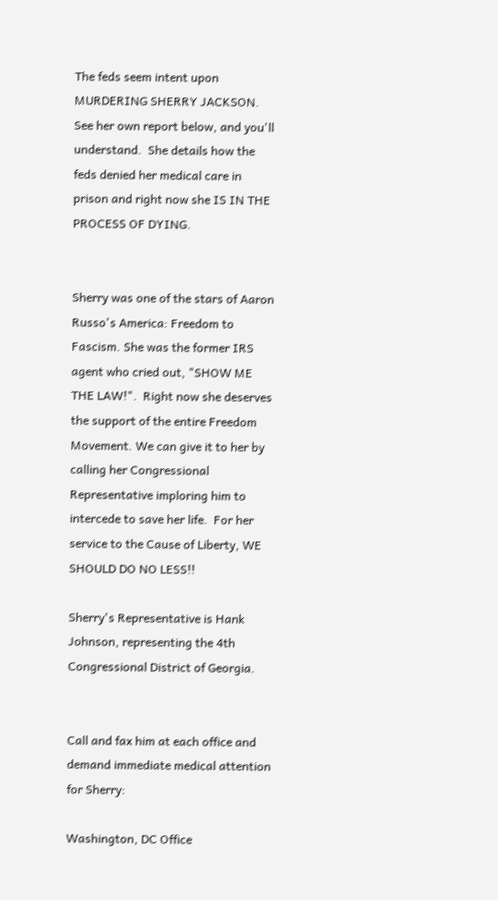The feds seem intent upon MURDERING SHERRY JACKSON.  See her own report below, and you'll understand.  She details how the feds denied her medical care in prison and right now she IS IN THE PROCESS OF DYING.


Sherry was one of the stars of Aaron Russo's America: Freedom to Fascism. She was the former IRS agent who cried out, "SHOW ME THE LAW!".  Right now she deserves the support of the entire Freedom Movement. We can give it to her by calling her Congressional Representative imploring him to intercede to save her life.  For her service to the Cause of Liberty, WE SHOULD DO NO LESS!!

Sherry's Representative is Hank Johnson, representing the 4th Congressional District of Georgia.


Call and fax him at each office and demand immediate medical attention for Sherry:

Washington, DC Office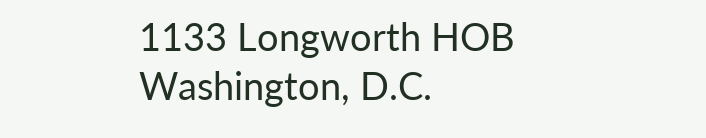1133 Longworth HOB
Washington, D.C.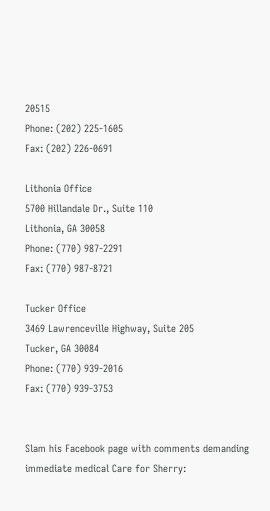20515
Phone: (202) 225-1605
Fax: (202) 226-0691

Lithonia Office
5700 Hillandale Dr., Suite 110
Lithonia, GA 30058
Phone: (770) 987-2291
Fax: (770) 987-8721

Tucker Office
3469 Lawrenceville Highway, Suite 205
Tucker, GA 30084
Phone: (770) 939-2016
Fax: (770) 939-3753


Slam his Facebook page with comments demanding immediate medical Care for Sherry: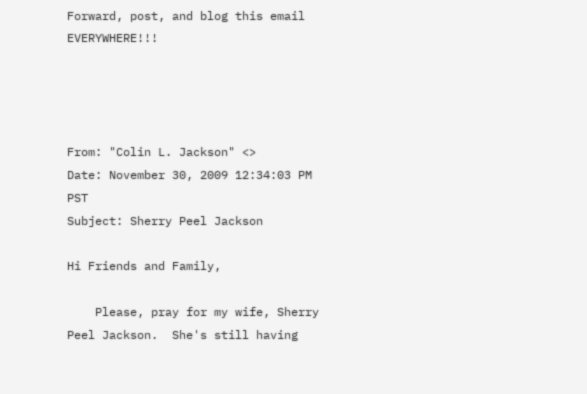Forward, post, and blog this email EVERYWHERE!!!




From: "Colin L. Jackson" <>
Date: November 30, 2009 12:34:03 PM PST
Subject: Sherry Peel Jackson

Hi Friends and Family,

    Please, pray for my wife, Sherry Peel Jackson.  She's still having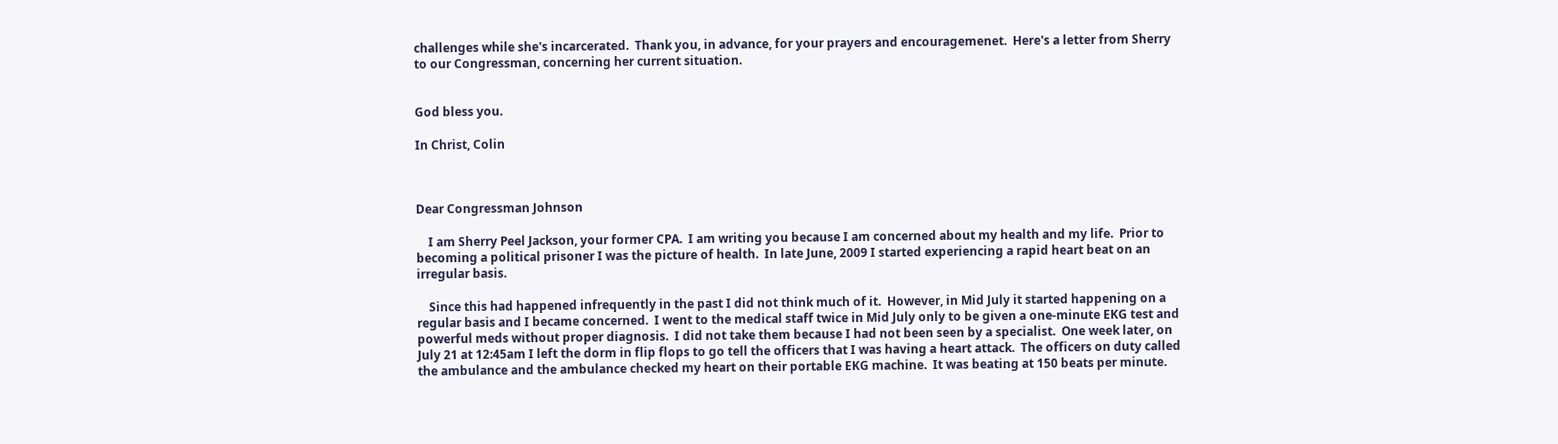challenges while she's incarcerated.  Thank you, in advance, for your prayers and encouragemenet.  Here's a letter from Sherry to our Congressman, concerning her current situation.


God bless you.

In Christ, Colin



Dear Congressman Johnson

    I am Sherry Peel Jackson, your former CPA.  I am writing you because I am concerned about my health and my life.  Prior to becoming a political prisoner I was the picture of health.  In late June, 2009 I started experiencing a rapid heart beat on an irregular basis.

    Since this had happened infrequently in the past I did not think much of it.  However, in Mid July it started happening on a regular basis and I became concerned.  I went to the medical staff twice in Mid July only to be given a one-minute EKG test and powerful meds without proper diagnosis.  I did not take them because I had not been seen by a specialist.  One week later, on July 21 at 12:45am I left the dorm in flip flops to go tell the officers that I was having a heart attack.  The officers on duty called the ambulance and the ambulance checked my heart on their portable EKG machine.  It was beating at 150 beats per minute.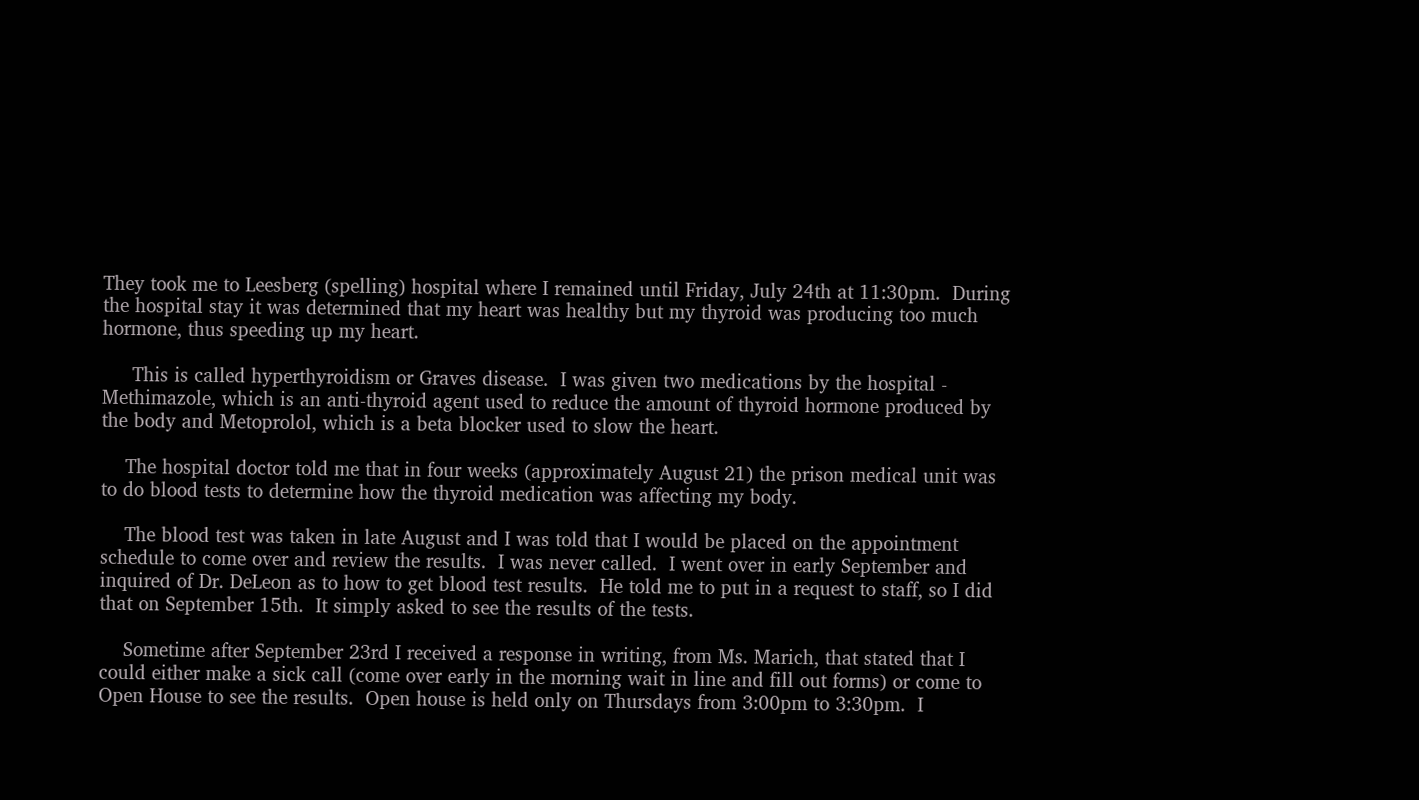They took me to Leesberg (spelling) hospital where I remained until Friday, July 24th at 11:30pm.  During the hospital stay it was determined that my heart was healthy but my thyroid was producing too much hormone, thus speeding up my heart.

     This is called hyperthyroidism or Graves disease.  I was given two medications by the hospital - Methimazole, which is an anti-thyroid agent used to reduce the amount of thyroid hormone produced by the body and Metoprolol, which is a beta blocker used to slow the heart.

    The hospital doctor told me that in four weeks (approximately August 21) the prison medical unit was to do blood tests to determine how the thyroid medication was affecting my body.

    The blood test was taken in late August and I was told that I would be placed on the appointment schedule to come over and review the results.  I was never called.  I went over in early September and inquired of Dr. DeLeon as to how to get blood test results.  He told me to put in a request to staff, so I did that on September 15th.  It simply asked to see the results of the tests.

    Sometime after September 23rd I received a response in writing, from Ms. Marich, that stated that I could either make a sick call (come over early in the morning wait in line and fill out forms) or come to Open House to see the results.  Open house is held only on Thursdays from 3:00pm to 3:30pm.  I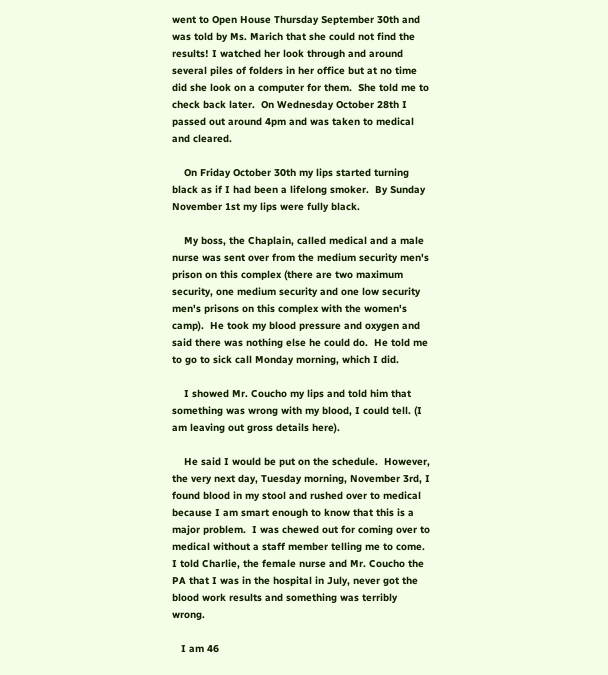went to Open House Thursday September 30th and was told by Ms. Marich that she could not find the results! I watched her look through and around several piles of folders in her office but at no time did she look on a computer for them.  She told me to check back later.  On Wednesday October 28th I passed out around 4pm and was taken to medical and cleared.

    On Friday October 30th my lips started turning black as if I had been a lifelong smoker.  By Sunday November 1st my lips were fully black.

    My boss, the Chaplain, called medical and a male nurse was sent over from the medium security men's prison on this complex (there are two maximum security, one medium security and one low security men's prisons on this complex with the women's camp).  He took my blood pressure and oxygen and said there was nothing else he could do.  He told me to go to sick call Monday morning, which I did.

    I showed Mr. Coucho my lips and told him that something was wrong with my blood, I could tell. (I am leaving out gross details here).

    He said I would be put on the schedule.  However, the very next day, Tuesday morning, November 3rd, I found blood in my stool and rushed over to medical because I am smart enough to know that this is a major problem.  I was chewed out for coming over to medical without a staff member telling me to come.  I told Charlie, the female nurse and Mr. Coucho the PA that I was in the hospital in July, never got the blood work results and something was terribly wrong.

   I am 46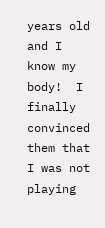years old and I know my body!  I finally convinced them that I was not playing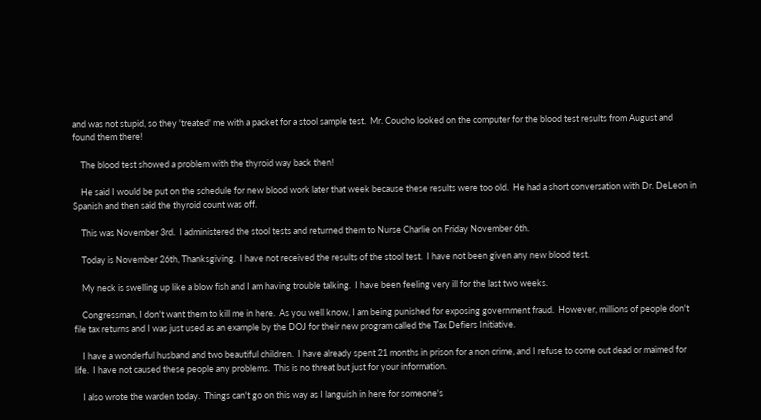and was not stupid, so they 'treated' me with a packet for a stool sample test.  Mr. Coucho looked on the computer for the blood test results from August and found them there!

    The blood test showed a problem with the thyroid way back then!

    He said I would be put on the schedule for new blood work later that week because these results were too old.  He had a short conversation with Dr. DeLeon in Spanish and then said the thyroid count was off.

    This was November 3rd.  I administered the stool tests and returned them to Nurse Charlie on Friday November 6th.

    Today is November 26th, Thanksgiving.  I have not received the results of the stool test.  I have not been given any new blood test.

    My neck is swelling up like a blow fish and I am having trouble talking.  I have been feeling very ill for the last two weeks.

    Congressman, I don't want them to kill me in here.  As you well know, I am being punished for exposing government fraud.  However, millions of people don't file tax returns and I was just used as an example by the DOJ for their new program called the Tax Defiers Initiative.

    I have a wonderful husband and two beautiful children.  I have already spent 21 months in prison for a non crime, and I refuse to come out dead or maimed for life.  I have not caused these people any problems.  This is no threat but just for your information.

    I also wrote the warden today.  Things can't go on this way as I languish in here for someone's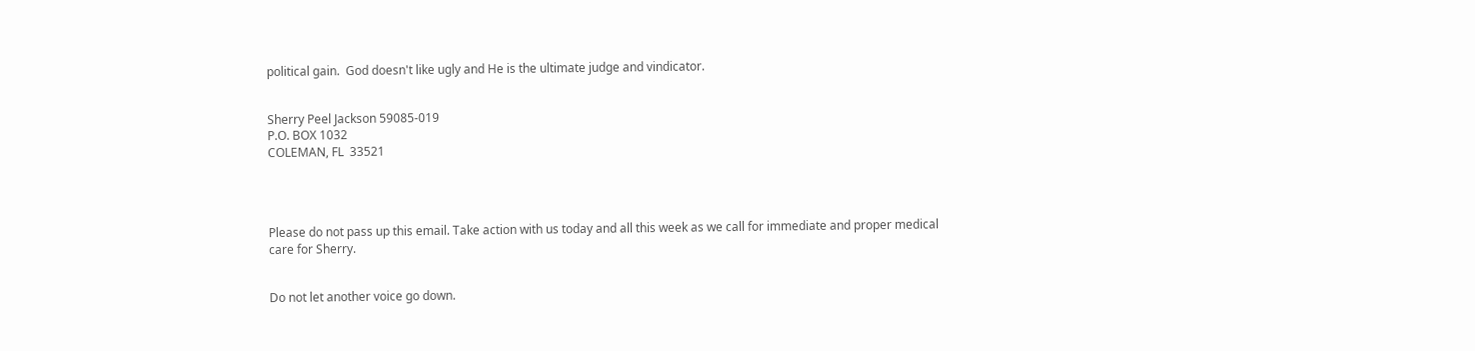political gain.  God doesn't like ugly and He is the ultimate judge and vindicator.


Sherry Peel Jackson 59085-019
P.O. BOX 1032
COLEMAN, FL  33521




Please do not pass up this email. Take action with us today and all this week as we call for immediate and proper medical care for Sherry.


Do not let another voice go down.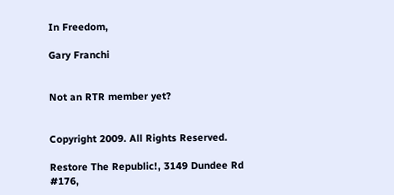In Freedom,

Gary Franchi


Not an RTR member yet?


Copyright 2009. All Rights Reserved.

Restore The Republic!, 3149 Dundee Rd #176,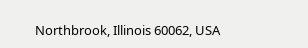Northbrook, Illinois 60062, USA